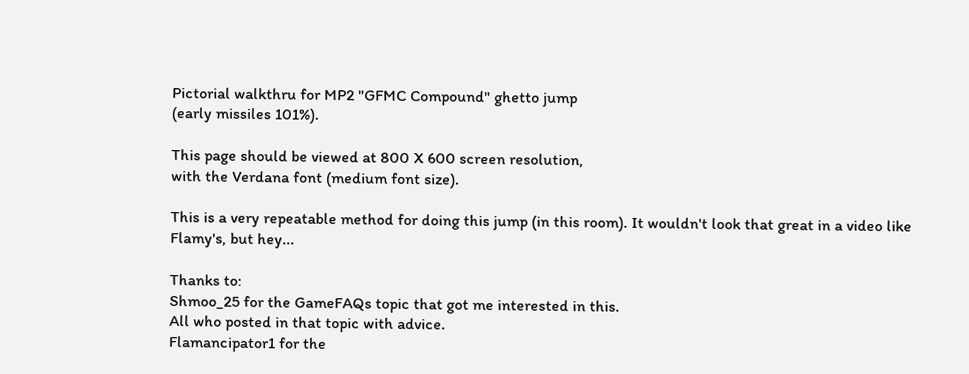Pictorial walkthru for MP2 "GFMC Compound" ghetto jump
(early missiles 101%).

This page should be viewed at 800 X 600 screen resolution,
with the Verdana font (medium font size).

This is a very repeatable method for doing this jump (in this room). It wouldn't look that great in a video like Flamy's, but hey...

Thanks to:
Shmoo_25 for the GameFAQs topic that got me interested in this.
All who posted in that topic with advice.
Flamancipator1 for the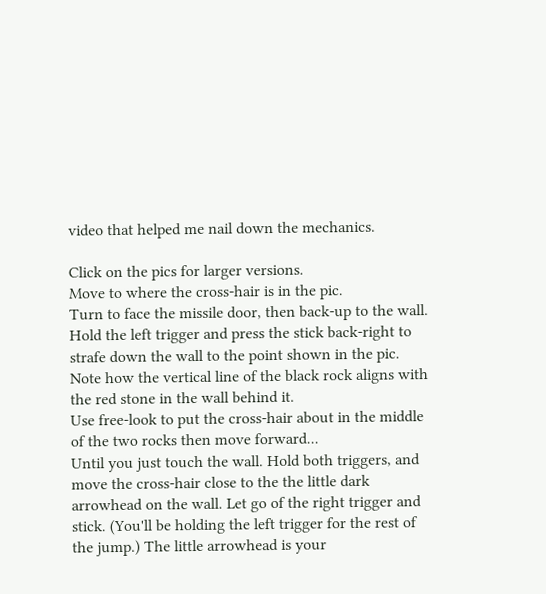video that helped me nail down the mechanics.

Click on the pics for larger versions.
Move to where the cross-hair is in the pic.
Turn to face the missile door, then back-up to the wall.
Hold the left trigger and press the stick back-right to strafe down the wall to the point shown in the pic. Note how the vertical line of the black rock aligns with the red stone in the wall behind it.
Use free-look to put the cross-hair about in the middle of the two rocks then move forward...
Until you just touch the wall. Hold both triggers, and move the cross-hair close to the the little dark arrowhead on the wall. Let go of the right trigger and stick. (You'll be holding the left trigger for the rest of the jump.) The little arrowhead is your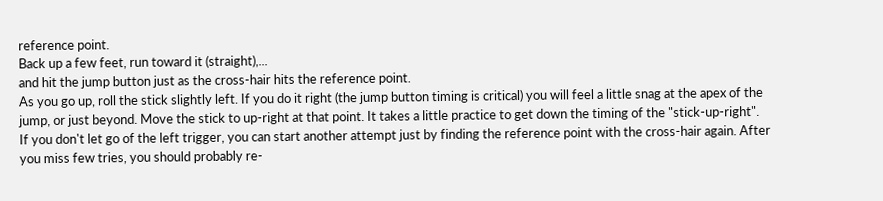reference point.
Back up a few feet, run toward it (straight),...
and hit the jump button just as the cross-hair hits the reference point.
As you go up, roll the stick slightly left. If you do it right (the jump button timing is critical) you will feel a little snag at the apex of the jump, or just beyond. Move the stick to up-right at that point. It takes a little practice to get down the timing of the "stick-up-right".
If you don't let go of the left trigger, you can start another attempt just by finding the reference point with the cross-hair again. After you miss few tries, you should probably re-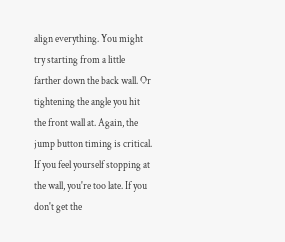align everything. You might try starting from a little farther down the back wall. Or tightening the angle you hit the front wall at. Again, the jump button timing is critical. If you feel yourself stopping at the wall, you're too late. If you don't get the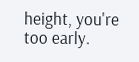height, you're too early.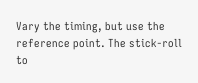Vary the timing, but use the reference point. The stick-roll to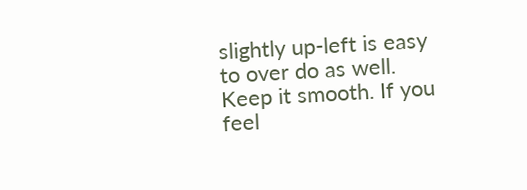slightly up-left is easy to over do as well. Keep it smooth. If you feel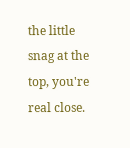the little snag at the top, you're real close.